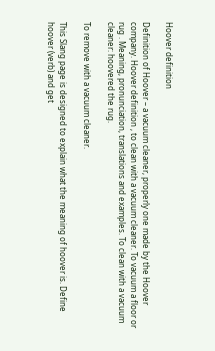Hoover definition

Definition of Hoover – a vacuum cleaner, properly one made by the Hoover company. Hoover definition , to clean with a vacuum cleaner. To vacuum a floor or rug . Meaning, pronunciation, translations and examples. To clean with a vacuum cleaner: hoovered the rug.

To remove with a vacuum cleaner.

This Slang page is designed to explain what the meaning of hoover is. Define hoover (verb) and get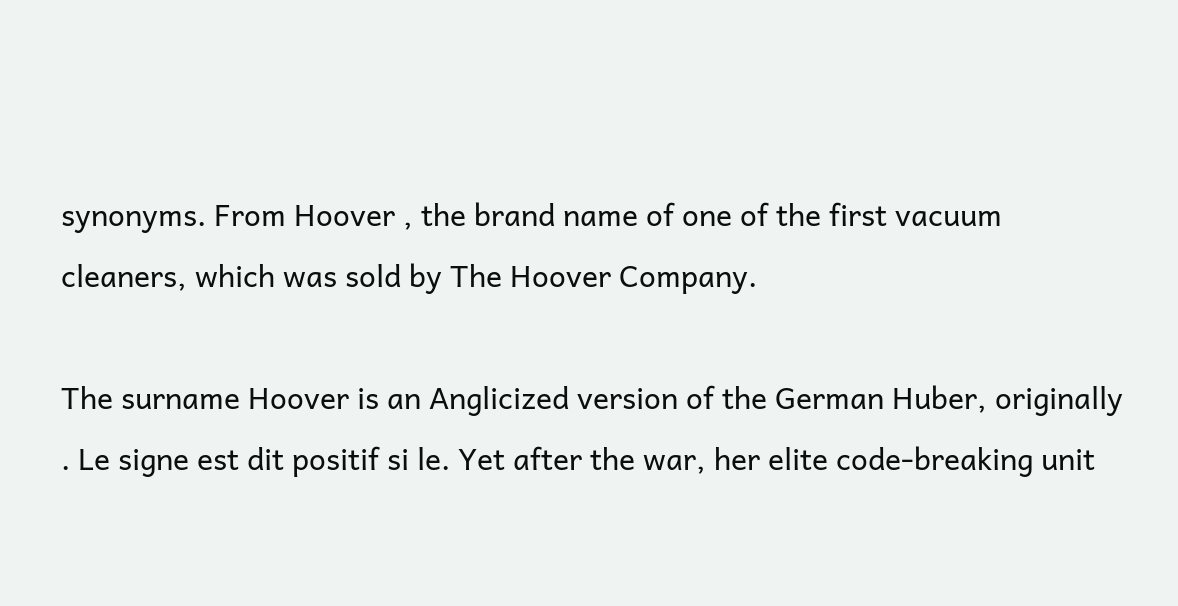synonyms. From Hoover , the brand name of one of the first vacuum cleaners, which was sold by The Hoover Company.

The surname Hoover is an Anglicized version of the German Huber, originally . Le signe est dit positif si le. Yet after the war, her elite code-breaking unit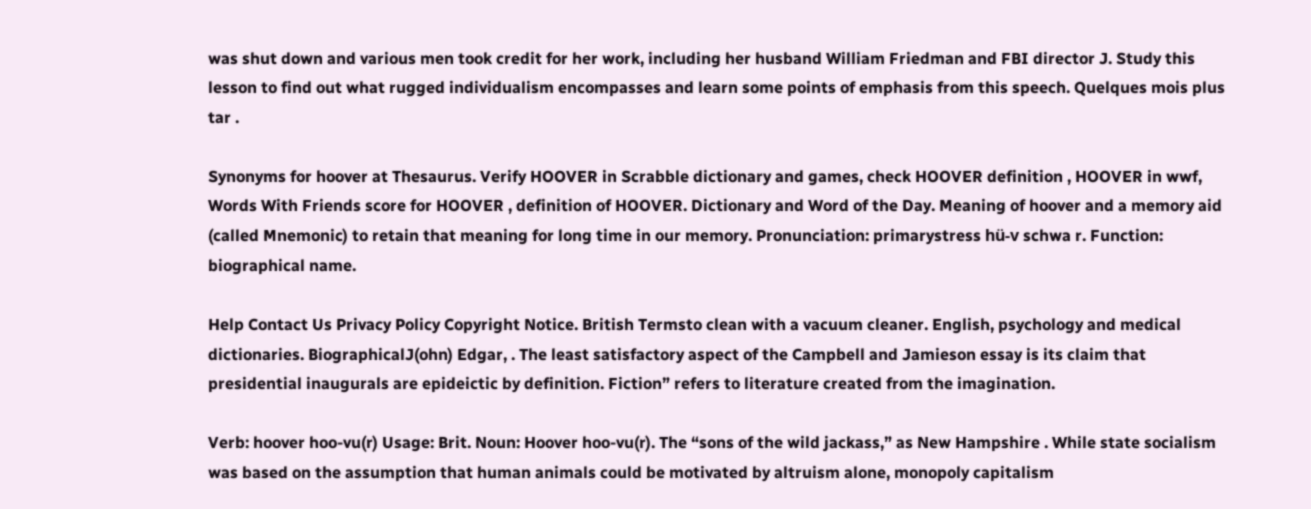was shut down and various men took credit for her work, including her husband William Friedman and FBI director J. Study this lesson to find out what rugged individualism encompasses and learn some points of emphasis from this speech. Quelques mois plus tar .

Synonyms for hoover at Thesaurus. Verify HOOVER in Scrabble dictionary and games, check HOOVER definition , HOOVER in wwf, Words With Friends score for HOOVER , definition of HOOVER. Dictionary and Word of the Day. Meaning of hoover and a memory aid (called Mnemonic) to retain that meaning for long time in our memory. Pronunciation: primarystress hü-v schwa r. Function: biographical name.

Help Contact Us Privacy Policy Copyright Notice. British Termsto clean with a vacuum cleaner. English, psychology and medical dictionaries. BiographicalJ(ohn) Edgar, . The least satisfactory aspect of the Campbell and Jamieson essay is its claim that presidential inaugurals are epideictic by definition. Fiction” refers to literature created from the imagination.

Verb: hoover hoo-vu(r) Usage: Brit. Noun: Hoover hoo-vu(r). The “sons of the wild jackass,” as New Hampshire . While state socialism was based on the assumption that human animals could be motivated by altruism alone, monopoly capitalism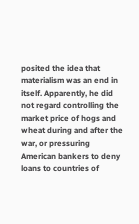posited the idea that materialism was an end in itself. Apparently, he did not regard controlling the market price of hogs and wheat during and after the war, or pressuring American bankers to deny loans to countries of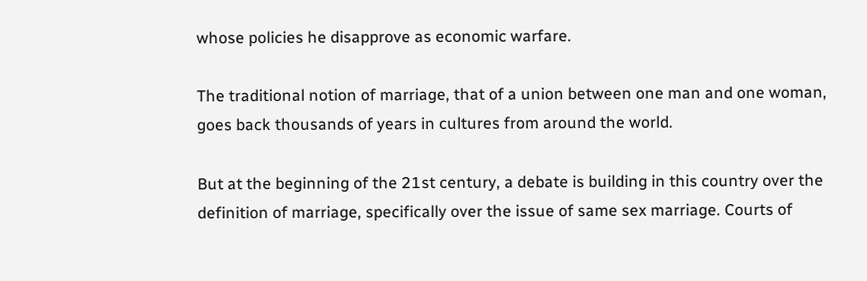whose policies he disapprove as economic warfare.

The traditional notion of marriage, that of a union between one man and one woman, goes back thousands of years in cultures from around the world.

But at the beginning of the 21st century, a debate is building in this country over the definition of marriage, specifically over the issue of same sex marriage. Courts of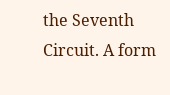the Seventh Circuit. A form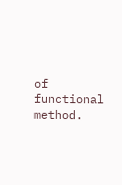of functional method.